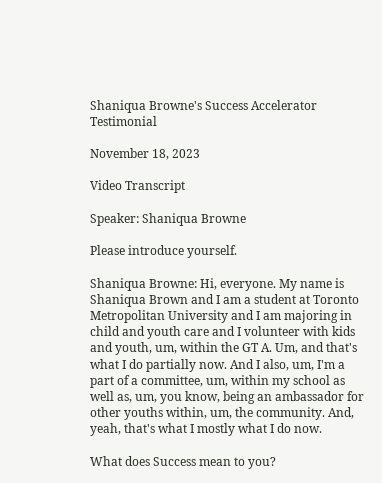Shaniqua Browne's Success Accelerator Testimonial

November 18, 2023

Video Transcript

Speaker: Shaniqua Browne

Please introduce yourself.

Shaniqua Browne: Hi, everyone. My name is Shaniqua Brown and I am a student at Toronto Metropolitan University and I am majoring in child and youth care and I volunteer with kids and youth, um, within the GT A. Um, and that's what I do partially now. And I also, um, I'm a part of a committee, um, within my school as well as, um, you know, being an ambassador for other youths within, um, the community. And, yeah, that's what I mostly what I do now.

What does Success mean to you?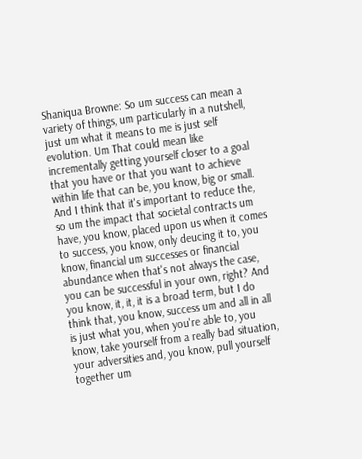Shaniqua Browne: So um success can mean a variety of things, um particularly in a nutshell, just um what it means to me is just self evolution. Um That could mean like incrementally getting yourself closer to a goal that you have or that you want to achieve within life that can be, you know, big or small. And I think that it's important to reduce the, so um the impact that societal contracts um have, you know, placed upon us when it comes to success, you know, only deucing it to, you know, financial um successes or financial abundance when that's not always the case, you can be successful in your own, right? And you know, it, it, it is a broad term, but I do think that, you know, success um and all in all is just what you, when you're able to, you know, take yourself from a really bad situation, your adversities and, you know, pull yourself together um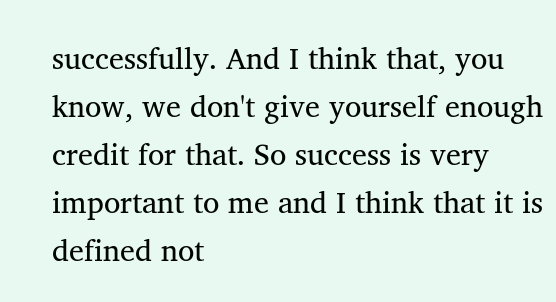successfully. And I think that, you know, we don't give yourself enough credit for that. So success is very important to me and I think that it is defined not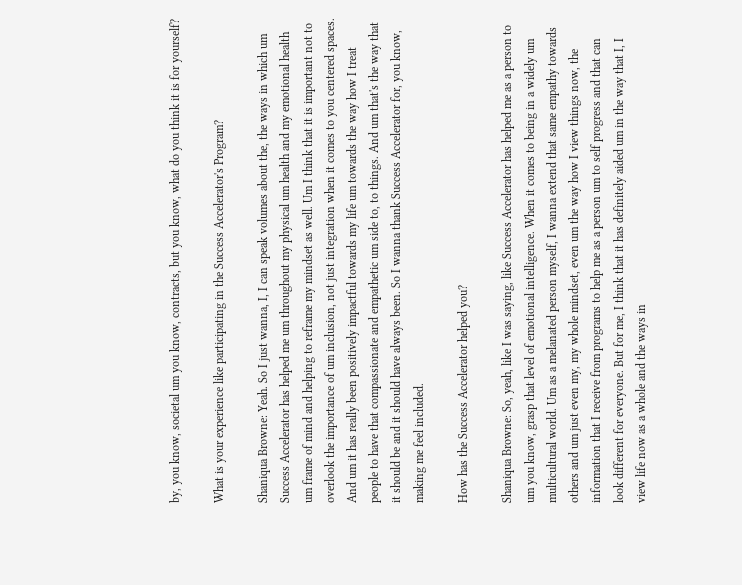by, you know, societal um you know, contracts, but you know, what do you think it is for yourself?

What is your experience like participating in the Success Accelerator's Program?

Shaniqua Browne: Yeah. So I just wanna, I, I can speak volumes about the, the ways in which um Success Accelerator has helped me um throughout my physical um health and my emotional health um frame of mind and helping to reframe my mindset as well. Um I think that it is important not to overlook the importance of um inclusion, not just integration when it comes to you centered spaces. And um it has really been positively impactful towards my life um towards the way how I treat people to have that compassionate and empathetic um side to, to things. And um that's the way that it should be and it should have always been. So I wanna thank Success Accelerator for, you know, making me feel included.

How has the Success Accelerator helped you?

Shaniqua Browne: So, yeah, like I was saying, like Success Accelerator has helped me as a person to um you know, grasp that level of emotional intelligence. When it comes to being in a widely um multicultural world. Um as a melanated person myself, I wanna extend that same empathy towards others and um just even my, my whole mindset, even um the way how I view things now, the information that I receive from programs to help me as a person um to self progress and that can look different for everyone. But for me, I think that it has definitely aided um in the way that I, I view life now as a whole and the ways in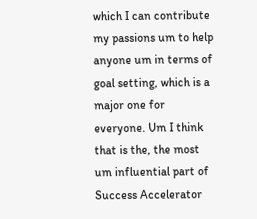which I can contribute my passions um to help anyone um in terms of goal setting, which is a major one for everyone. Um I think that is the, the most um influential part of Success Accelerator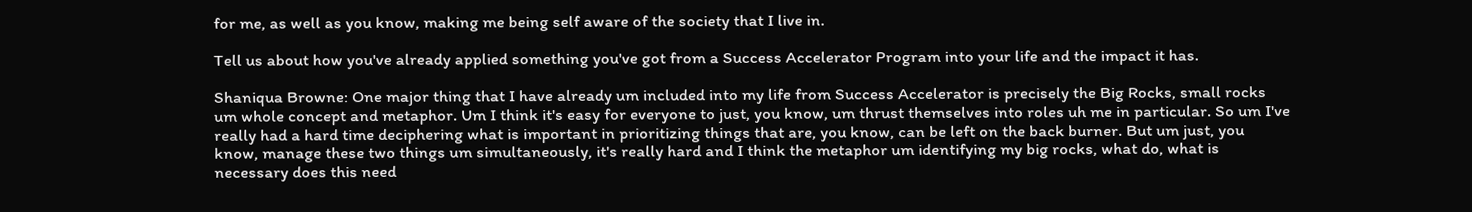for me, as well as you know, making me being self aware of the society that I live in.

Tell us about how you've already applied something you've got from a Success Accelerator Program into your life and the impact it has.

Shaniqua Browne: One major thing that I have already um included into my life from Success Accelerator is precisely the Big Rocks, small rocks um whole concept and metaphor. Um I think it's easy for everyone to just, you know, um thrust themselves into roles uh me in particular. So um I've really had a hard time deciphering what is important in prioritizing things that are, you know, can be left on the back burner. But um just, you know, manage these two things um simultaneously, it's really hard and I think the metaphor um identifying my big rocks, what do, what is necessary does this need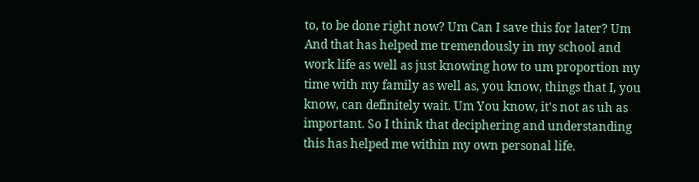to, to be done right now? Um Can I save this for later? Um And that has helped me tremendously in my school and work life as well as just knowing how to um proportion my time with my family as well as, you know, things that I, you know, can definitely wait. Um You know, it's not as uh as important. So I think that deciphering and understanding this has helped me within my own personal life.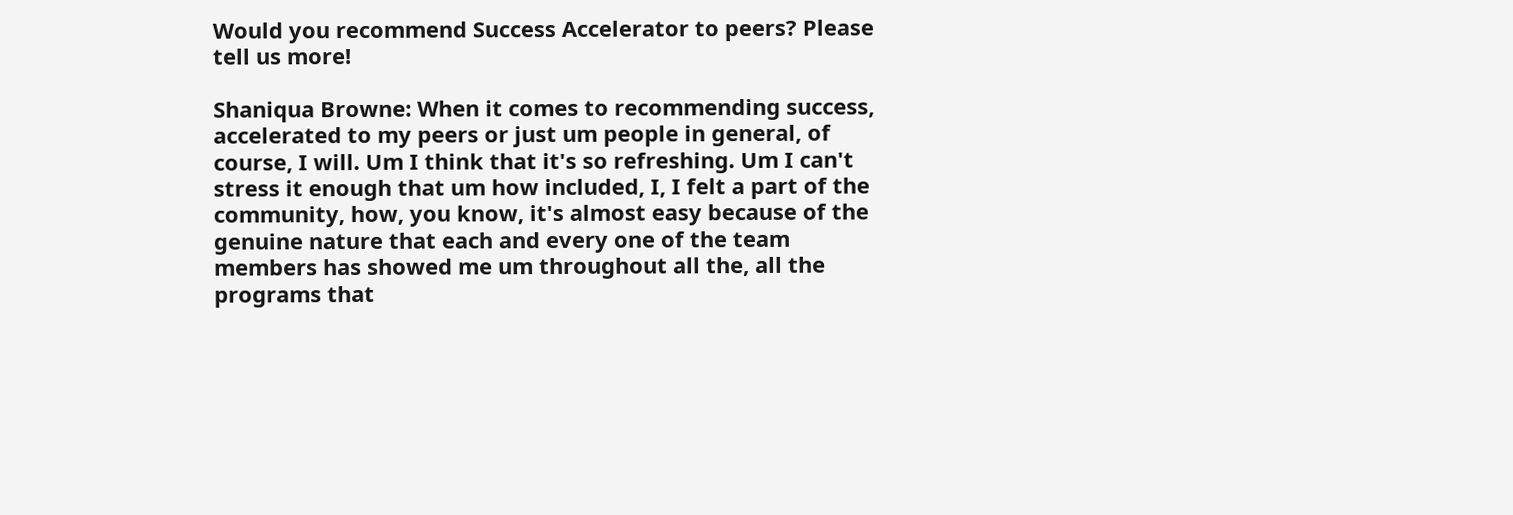Would you recommend Success Accelerator to peers? Please tell us more!

Shaniqua Browne: When it comes to recommending success, accelerated to my peers or just um people in general, of course, I will. Um I think that it's so refreshing. Um I can't stress it enough that um how included, I, I felt a part of the community, how, you know, it's almost easy because of the genuine nature that each and every one of the team members has showed me um throughout all the, all the programs that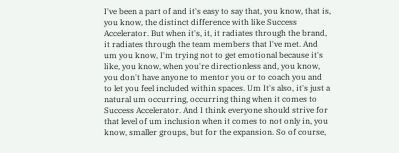I've been a part of and it's easy to say that, you know, that is, you know, the distinct difference with like Success Accelerator. But when it's, it, it radiates through the brand, it radiates through the team members that I've met. And um you know, I'm trying not to get emotional because it's like, you know, when you're directionless and, you know, you don't have anyone to mentor you or to coach you and to let you feel included within spaces. Um It's also, it's just a natural um occurring, occurring thing when it comes to Success Accelerator. And I think everyone should strive for that level of um inclusion when it comes to not only in, you know, smaller groups, but for the expansion. So of course,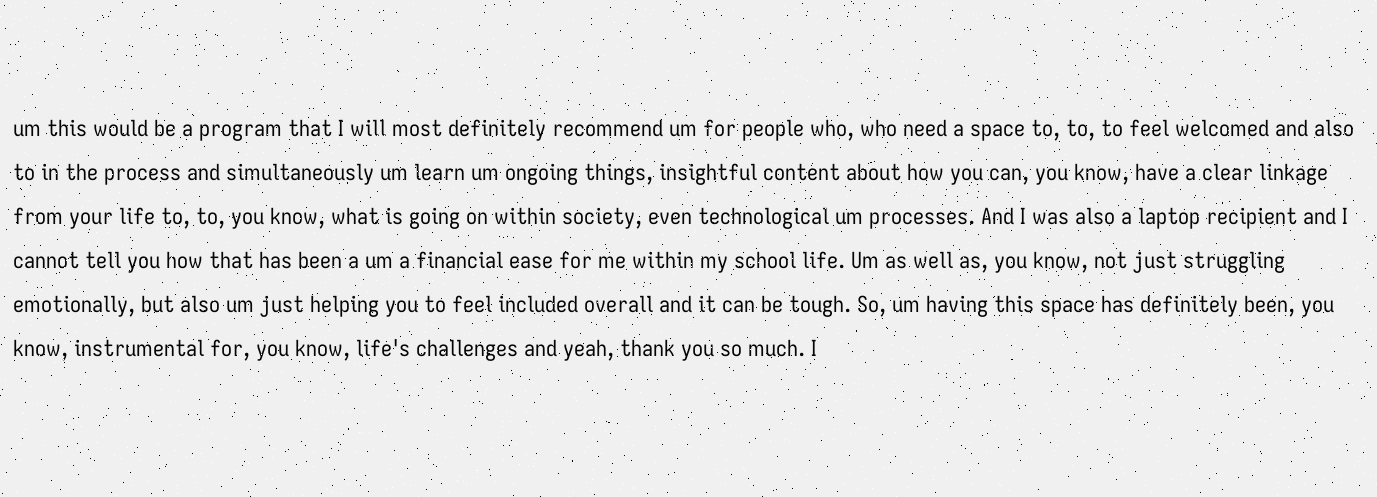um this would be a program that I will most definitely recommend um for people who, who need a space to, to, to feel welcomed and also to in the process and simultaneously um learn um ongoing things, insightful content about how you can, you know, have a clear linkage from your life to, to, you know, what is going on within society, even technological um processes. And I was also a laptop recipient and I cannot tell you how that has been a um a financial ease for me within my school life. Um as well as, you know, not just struggling emotionally, but also um just helping you to feel included overall and it can be tough. So, um having this space has definitely been, you know, instrumental for, you know, life's challenges and yeah, thank you so much. I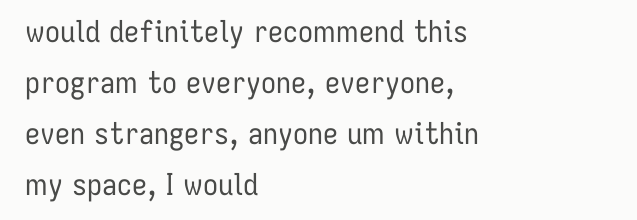would definitely recommend this program to everyone, everyone, even strangers, anyone um within my space, I would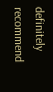definitely recommend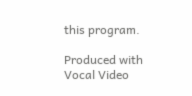this program.

Produced with Vocal Video